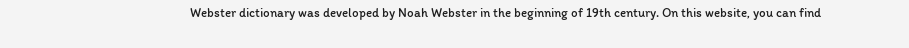Webster dictionary was developed by Noah Webster in the beginning of 19th century. On this website, you can find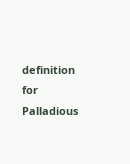definition for Palladious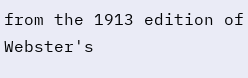from the 1913 edition of Webster's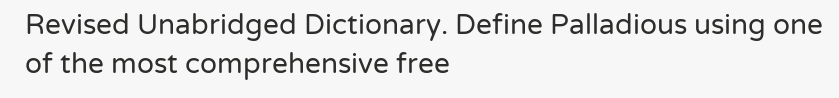Revised Unabridged Dictionary. Define Palladious using one of the most comprehensive free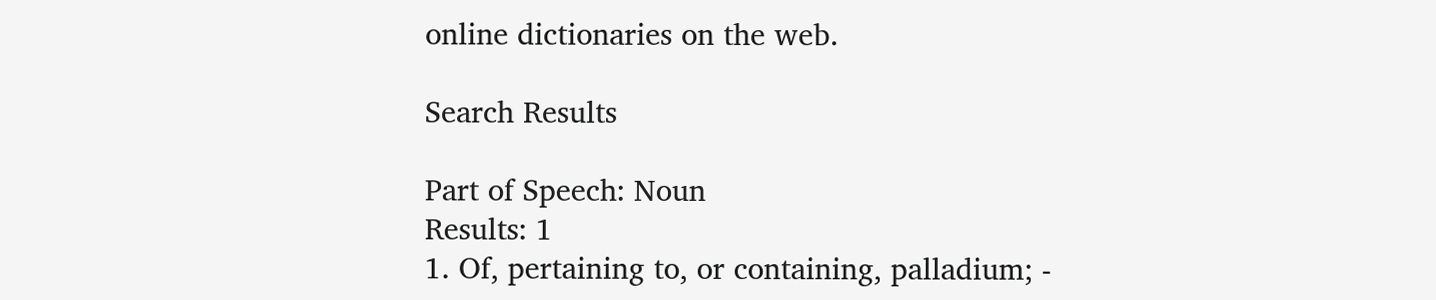online dictionaries on the web.

Search Results

Part of Speech: Noun
Results: 1
1. Of, pertaining to, or containing, palladium; -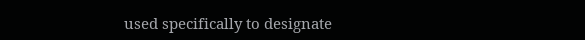used specifically to designate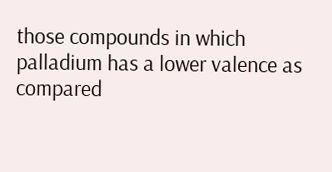those compounds in which palladium has a lower valence as compared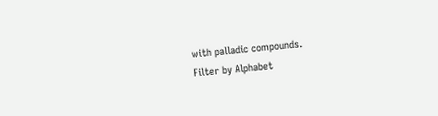with palladic compounds.
Filter by Alphabet